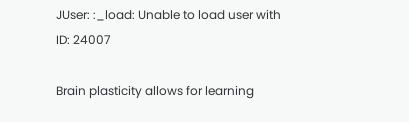JUser: :_load: Unable to load user with ID: 24007

Brain plasticity allows for learning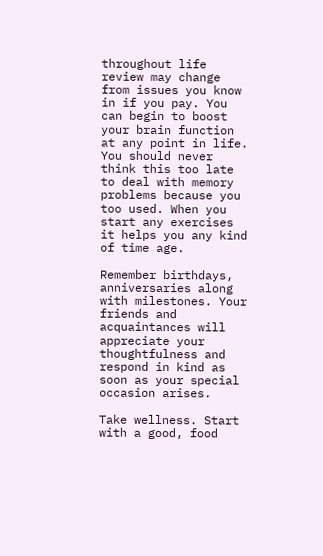throughout life review may change from issues you know in if you pay. You can begin to boost your brain function at any point in life. You should never think this too late to deal with memory problems because you too used. When you start any exercises it helps you any kind of time age.

Remember birthdays, anniversaries along with milestones. Your friends and acquaintances will appreciate your thoughtfulness and respond in kind as soon as your special occasion arises.

Take wellness. Start with a good, food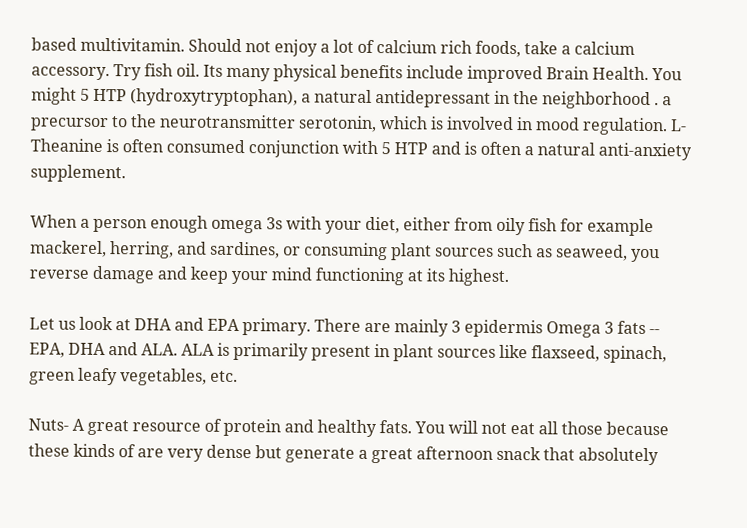based multivitamin. Should not enjoy a lot of calcium rich foods, take a calcium accessory. Try fish oil. Its many physical benefits include improved Brain Health. You might 5 HTP (hydroxytryptophan), a natural antidepressant in the neighborhood . a precursor to the neurotransmitter serotonin, which is involved in mood regulation. L-Theanine is often consumed conjunction with 5 HTP and is often a natural anti-anxiety supplement.

When a person enough omega 3s with your diet, either from oily fish for example mackerel, herring, and sardines, or consuming plant sources such as seaweed, you reverse damage and keep your mind functioning at its highest.

Let us look at DHA and EPA primary. There are mainly 3 epidermis Omega 3 fats -- EPA, DHA and ALA. ALA is primarily present in plant sources like flaxseed, spinach, green leafy vegetables, etc.

Nuts- A great resource of protein and healthy fats. You will not eat all those because these kinds of are very dense but generate a great afternoon snack that absolutely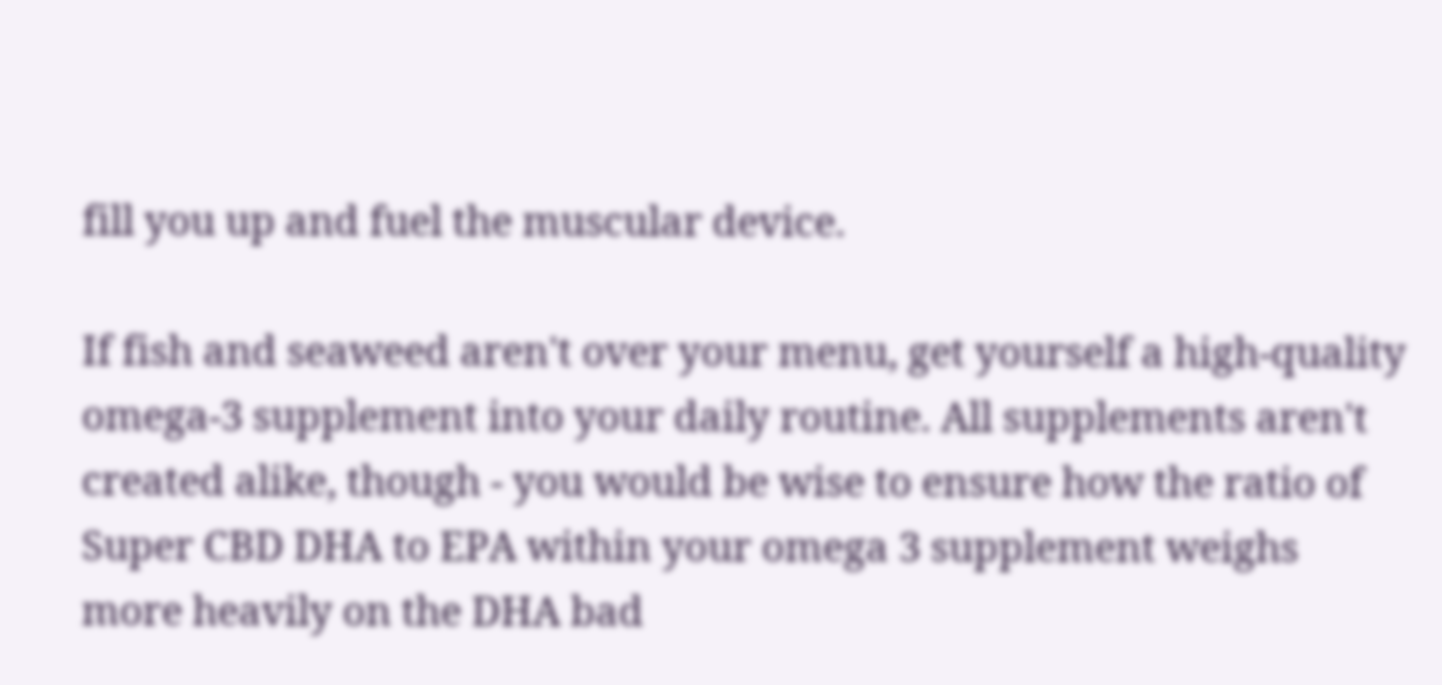fill you up and fuel the muscular device.

If fish and seaweed aren't over your menu, get yourself a high-quality omega-3 supplement into your daily routine. All supplements aren't created alike, though - you would be wise to ensure how the ratio of Super CBD DHA to EPA within your omega 3 supplement weighs more heavily on the DHA bad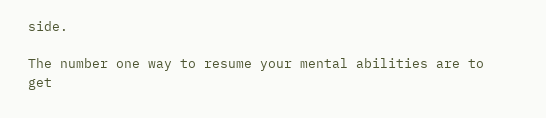side.

The number one way to resume your mental abilities are to get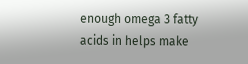enough omega 3 fatty acids in helps make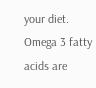your diet. Omega 3 fatty acids are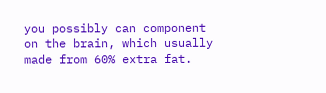you possibly can component on the brain, which usually made from 60% extra fat.